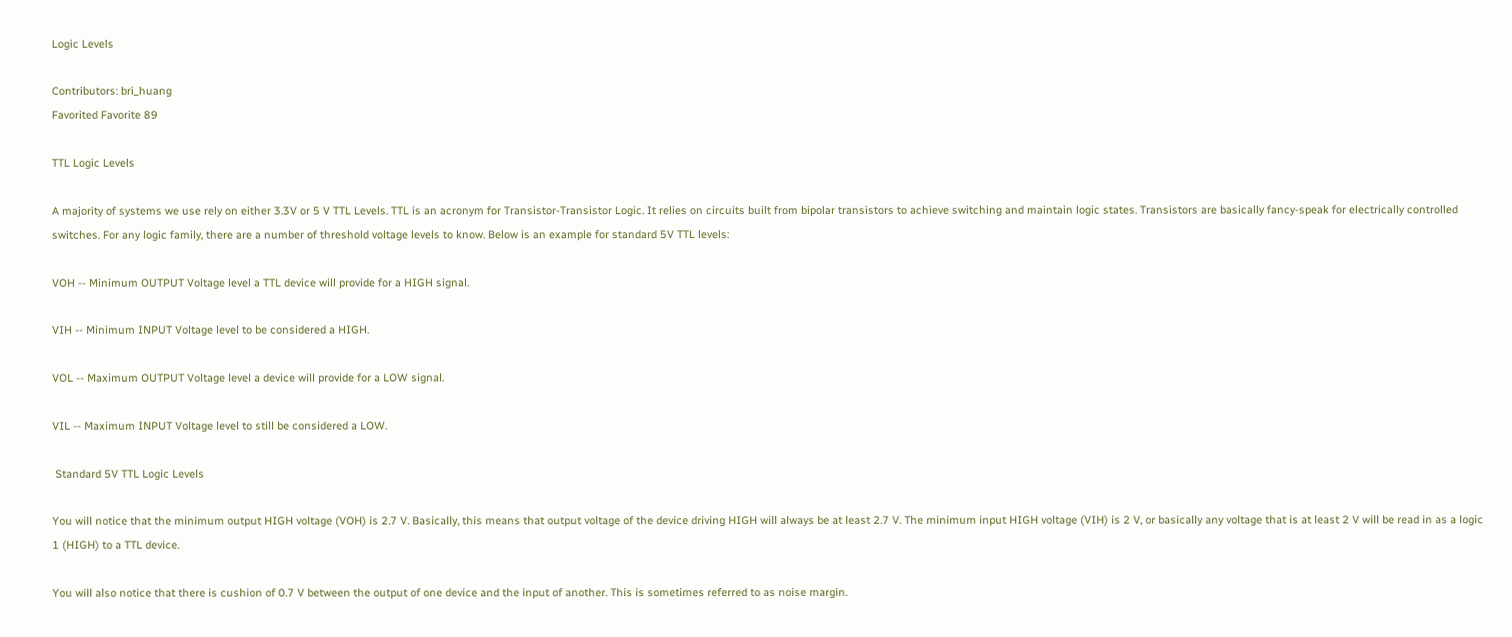Logic Levels

Contributors: bri_huang
Favorited Favorite 89

TTL Logic Levels

A majority of systems we use rely on either 3.3V or 5 V TTL Levels. TTL is an acronym for Transistor-Transistor Logic. It relies on circuits built from bipolar transistors to achieve switching and maintain logic states. Transistors are basically fancy-speak for electrically controlled switches. For any logic family, there are a number of threshold voltage levels to know. Below is an example for standard 5V TTL levels:

VOH -- Minimum OUTPUT Voltage level a TTL device will provide for a HIGH signal.

VIH -- Minimum INPUT Voltage level to be considered a HIGH.

VOL -- Maximum OUTPUT Voltage level a device will provide for a LOW signal.

VIL -- Maximum INPUT Voltage level to still be considered a LOW.

 Standard 5V TTL Logic Levels

You will notice that the minimum output HIGH voltage (VOH) is 2.7 V. Basically, this means that output voltage of the device driving HIGH will always be at least 2.7 V. The minimum input HIGH voltage (VIH) is 2 V, or basically any voltage that is at least 2 V will be read in as a logic 1 (HIGH) to a TTL device.

You will also notice that there is cushion of 0.7 V between the output of one device and the input of another. This is sometimes referred to as noise margin.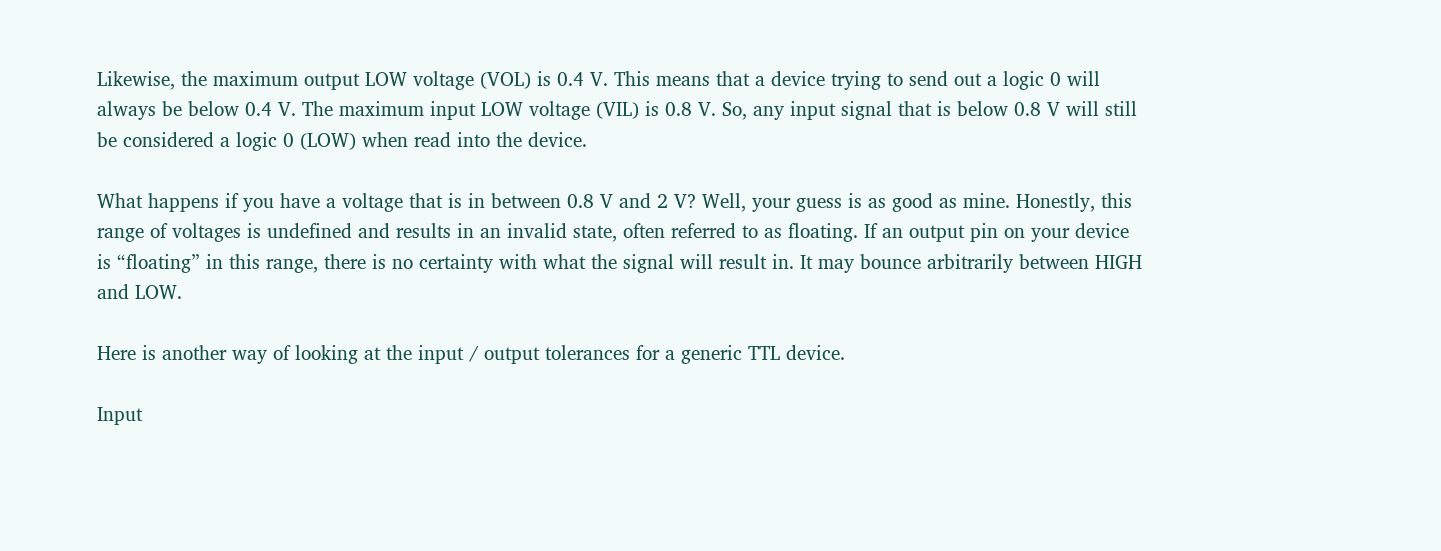Likewise, the maximum output LOW voltage (VOL) is 0.4 V. This means that a device trying to send out a logic 0 will always be below 0.4 V. The maximum input LOW voltage (VIL) is 0.8 V. So, any input signal that is below 0.8 V will still be considered a logic 0 (LOW) when read into the device.

What happens if you have a voltage that is in between 0.8 V and 2 V? Well, your guess is as good as mine. Honestly, this range of voltages is undefined and results in an invalid state, often referred to as floating. If an output pin on your device is “floating” in this range, there is no certainty with what the signal will result in. It may bounce arbitrarily between HIGH and LOW.

Here is another way of looking at the input / output tolerances for a generic TTL device.

Input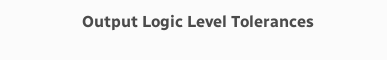Output Logic Level Tolerances